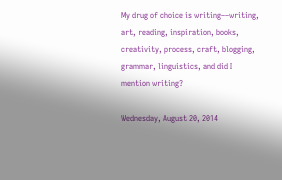My drug of choice is writing––writing, art, reading, inspiration, books, creativity, process, craft, blogging, grammar, linguistics, and did I mention writing?

Wednesday, August 20, 2014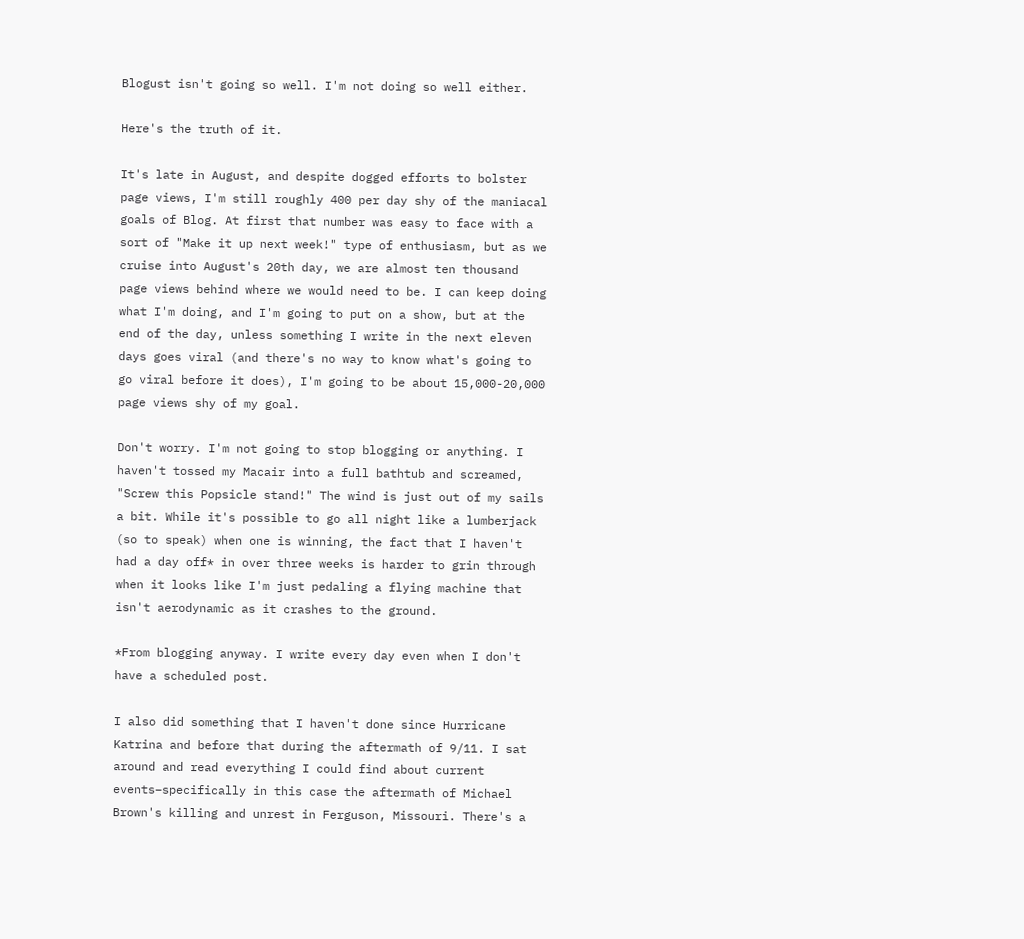Blogust isn't going so well. I'm not doing so well either.

Here's the truth of it.

It's late in August, and despite dogged efforts to bolster page views, I'm still roughly 400 per day shy of the maniacal goals of Blog. At first that number was easy to face with a sort of "Make it up next week!" type of enthusiasm, but as we cruise into August's 20th day, we are almost ten thousand page views behind where we would need to be. I can keep doing what I'm doing, and I'm going to put on a show, but at the end of the day, unless something I write in the next eleven days goes viral (and there's no way to know what's going to go viral before it does), I'm going to be about 15,000-20,000 page views shy of my goal.

Don't worry. I'm not going to stop blogging or anything. I haven't tossed my Macair into a full bathtub and screamed, "Screw this Popsicle stand!" The wind is just out of my sails a bit. While it's possible to go all night like a lumberjack (so to speak) when one is winning, the fact that I haven't had a day off* in over three weeks is harder to grin through when it looks like I'm just pedaling a flying machine that isn't aerodynamic as it crashes to the ground.

*From blogging anyway. I write every day even when I don't have a scheduled post.

I also did something that I haven't done since Hurricane Katrina and before that during the aftermath of 9/11. I sat around and read everything I could find about current events–specifically in this case the aftermath of Michael Brown's killing and unrest in Ferguson, Missouri. There's a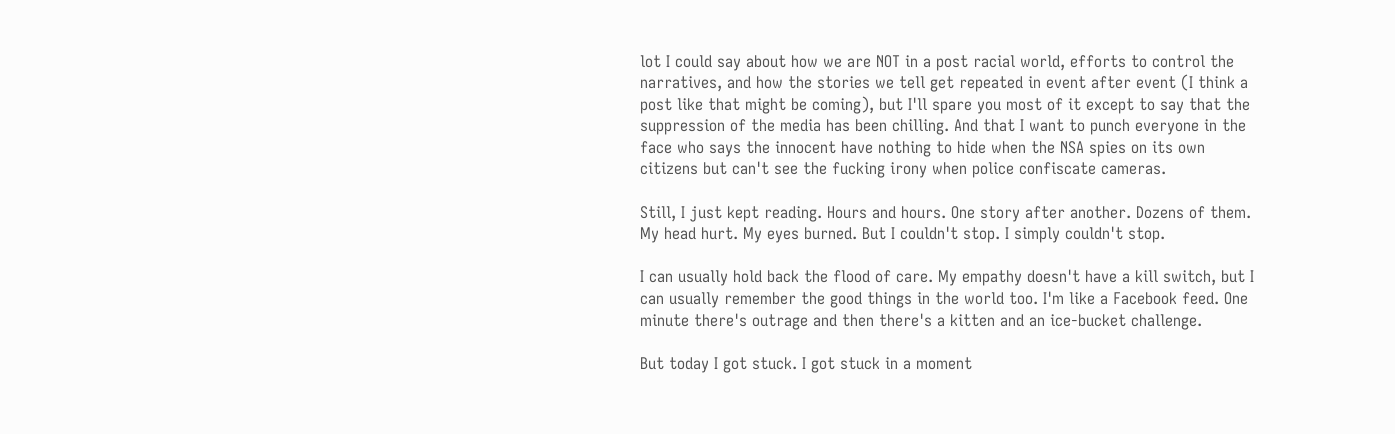lot I could say about how we are NOT in a post racial world, efforts to control the narratives, and how the stories we tell get repeated in event after event (I think a post like that might be coming), but I'll spare you most of it except to say that the suppression of the media has been chilling. And that I want to punch everyone in the face who says the innocent have nothing to hide when the NSA spies on its own citizens but can't see the fucking irony when police confiscate cameras.

Still, I just kept reading. Hours and hours. One story after another. Dozens of them. My head hurt. My eyes burned. But I couldn't stop. I simply couldn't stop.

I can usually hold back the flood of care. My empathy doesn't have a kill switch, but I can usually remember the good things in the world too. I'm like a Facebook feed. One minute there's outrage and then there's a kitten and an ice-bucket challenge.

But today I got stuck. I got stuck in a moment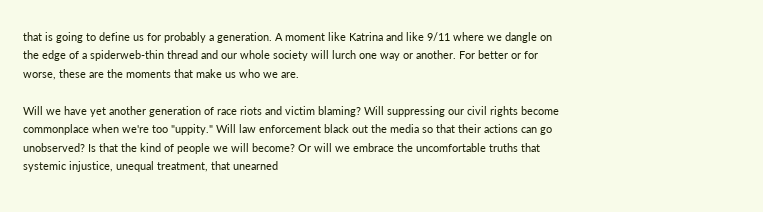that is going to define us for probably a generation. A moment like Katrina and like 9/11 where we dangle on the edge of a spiderweb-thin thread and our whole society will lurch one way or another. For better or for worse, these are the moments that make us who we are.

Will we have yet another generation of race riots and victim blaming? Will suppressing our civil rights become commonplace when we're too "uppity." Will law enforcement black out the media so that their actions can go unobserved? Is that the kind of people we will become? Or will we embrace the uncomfortable truths that systemic injustice, unequal treatment, that unearned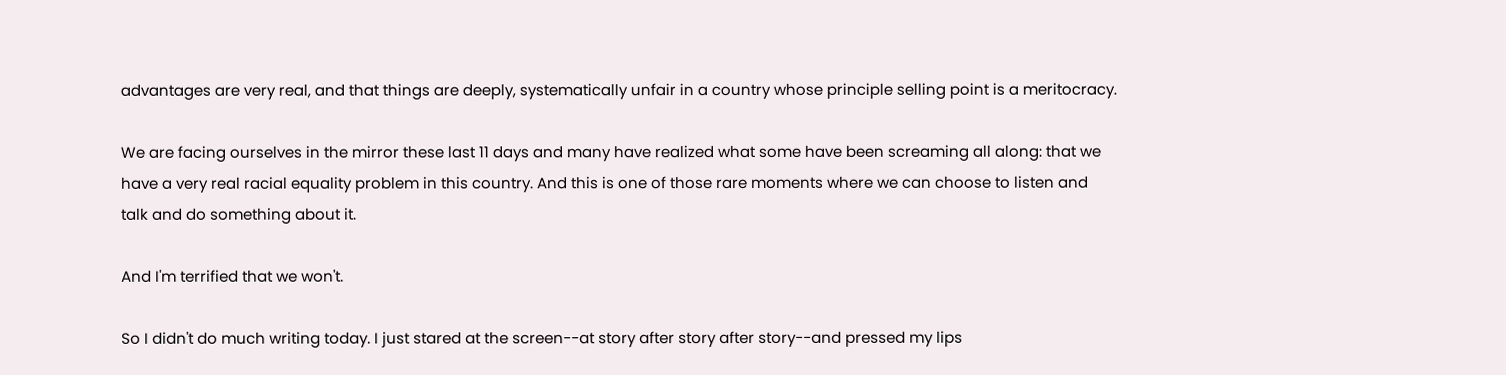advantages are very real, and that things are deeply, systematically unfair in a country whose principle selling point is a meritocracy.

We are facing ourselves in the mirror these last 11 days and many have realized what some have been screaming all along: that we have a very real racial equality problem in this country. And this is one of those rare moments where we can choose to listen and talk and do something about it.

And I'm terrified that we won't.

So I didn't do much writing today. I just stared at the screen--at story after story after story--and pressed my lips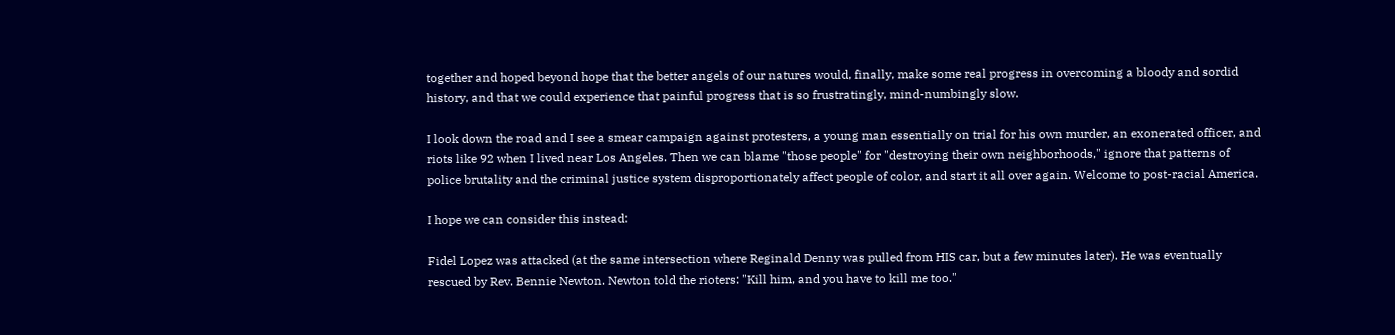together and hoped beyond hope that the better angels of our natures would, finally, make some real progress in overcoming a bloody and sordid history, and that we could experience that painful progress that is so frustratingly, mind-numbingly slow.

I look down the road and I see a smear campaign against protesters, a young man essentially on trial for his own murder, an exonerated officer, and riots like 92 when I lived near Los Angeles. Then we can blame "those people" for "destroying their own neighborhoods," ignore that patterns of police brutality and the criminal justice system disproportionately affect people of color, and start it all over again. Welcome to post-racial America.

I hope we can consider this instead:

Fidel Lopez was attacked (at the same intersection where Reginald Denny was pulled from HIS car, but a few minutes later). He was eventually rescued by Rev. Bennie Newton. Newton told the rioters: "Kill him, and you have to kill me too."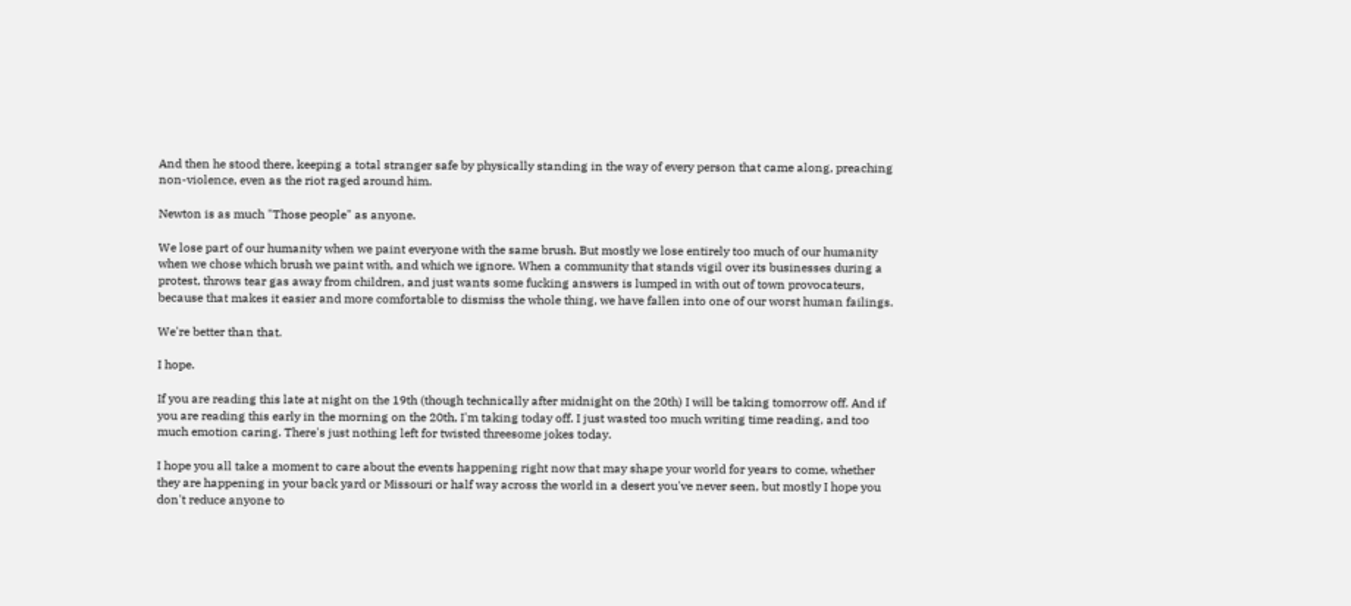And then he stood there, keeping a total stranger safe by physically standing in the way of every person that came along, preaching non-violence, even as the riot raged around him.

Newton is as much "Those people" as anyone.

We lose part of our humanity when we paint everyone with the same brush. But mostly we lose entirely too much of our humanity when we chose which brush we paint with, and which we ignore. When a community that stands vigil over its businesses during a protest, throws tear gas away from children, and just wants some fucking answers is lumped in with out of town provocateurs, because that makes it easier and more comfortable to dismiss the whole thing, we have fallen into one of our worst human failings.

We're better than that.

I hope.

If you are reading this late at night on the 19th (though technically after midnight on the 20th) I will be taking tomorrow off. And if you are reading this early in the morning on the 20th, I'm taking today off. I just wasted too much writing time reading, and too much emotion caring. There's just nothing left for twisted threesome jokes today.

I hope you all take a moment to care about the events happening right now that may shape your world for years to come, whether they are happening in your back yard or Missouri or half way across the world in a desert you've never seen, but mostly I hope you don't reduce anyone to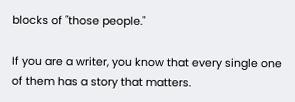blocks of "those people."

If you are a writer, you know that every single one of them has a story that matters.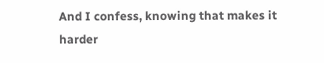And I confess, knowing that makes it harder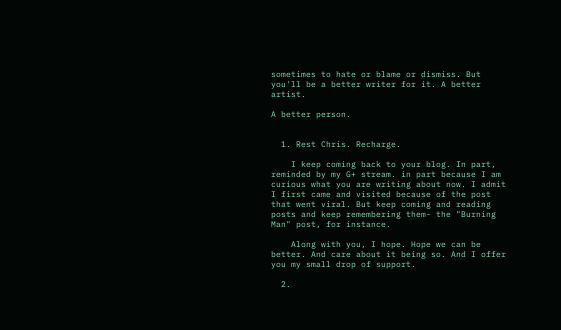sometimes to hate or blame or dismiss. But you'll be a better writer for it. A better artist.

A better person.


  1. Rest Chris. Recharge.

    I keep coming back to your blog. In part, reminded by my G+ stream. in part because I am curious what you are writing about now. I admit I first came and visited because of the post that went viral. But keep coming and reading posts and keep remembering them- the "Burning Man" post, for instance.

    Along with you, I hope. Hope we can be better. And care about it being so. And I offer you my small drop of support.

  2.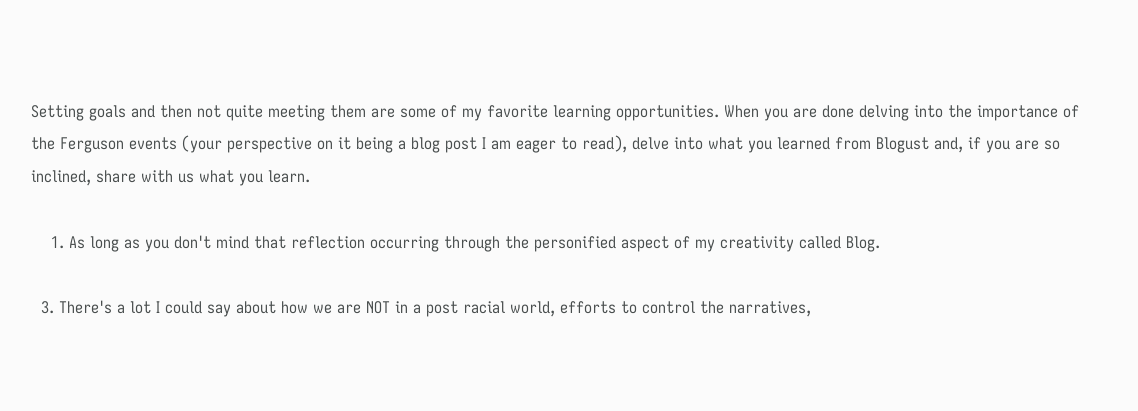Setting goals and then not quite meeting them are some of my favorite learning opportunities. When you are done delving into the importance of the Ferguson events (your perspective on it being a blog post I am eager to read), delve into what you learned from Blogust and, if you are so inclined, share with us what you learn.

    1. As long as you don't mind that reflection occurring through the personified aspect of my creativity called Blog.

  3. There's a lot I could say about how we are NOT in a post racial world, efforts to control the narratives,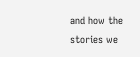and how the stories we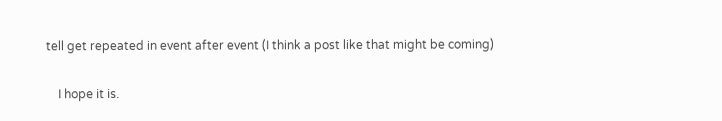tell get repeated in event after event (I think a post like that might be coming)

    I hope it is.